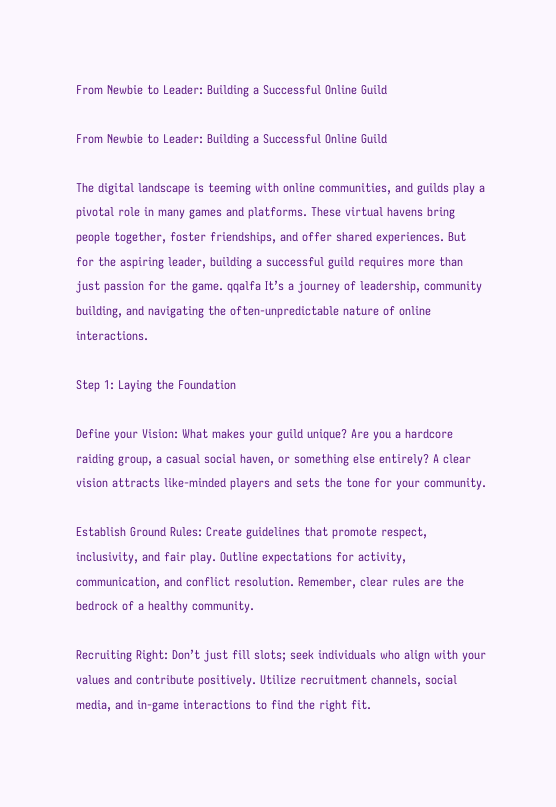From Newbie to Leader: Building a Successful Online Guild

From Newbie to Leader: Building a Successful Online Guild

The digital landscape is teeming with online communities, and guilds play a pivotal role in many games and platforms. These virtual havens bring people together, foster friendships, and offer shared experiences. But for the aspiring leader, building a successful guild requires more than just passion for the game. qqalfa It’s a journey of leadership, community building, and navigating the often-unpredictable nature of online interactions.

Step 1: Laying the Foundation

Define your Vision: What makes your guild unique? Are you a hardcore raiding group, a casual social haven, or something else entirely? A clear vision attracts like-minded players and sets the tone for your community.

Establish Ground Rules: Create guidelines that promote respect, inclusivity, and fair play. Outline expectations for activity, communication, and conflict resolution. Remember, clear rules are the bedrock of a healthy community.

Recruiting Right: Don’t just fill slots; seek individuals who align with your values and contribute positively. Utilize recruitment channels, social media, and in-game interactions to find the right fit.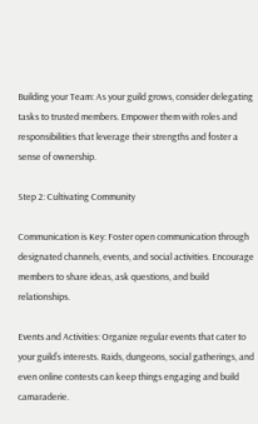Building your Team: As your guild grows, consider delegating tasks to trusted members. Empower them with roles and responsibilities that leverage their strengths and foster a sense of ownership.

Step 2: Cultivating Community

Communication is Key: Foster open communication through designated channels, events, and social activities. Encourage members to share ideas, ask questions, and build relationships.

Events and Activities: Organize regular events that cater to your guild’s interests. Raids, dungeons, social gatherings, and even online contests can keep things engaging and build camaraderie.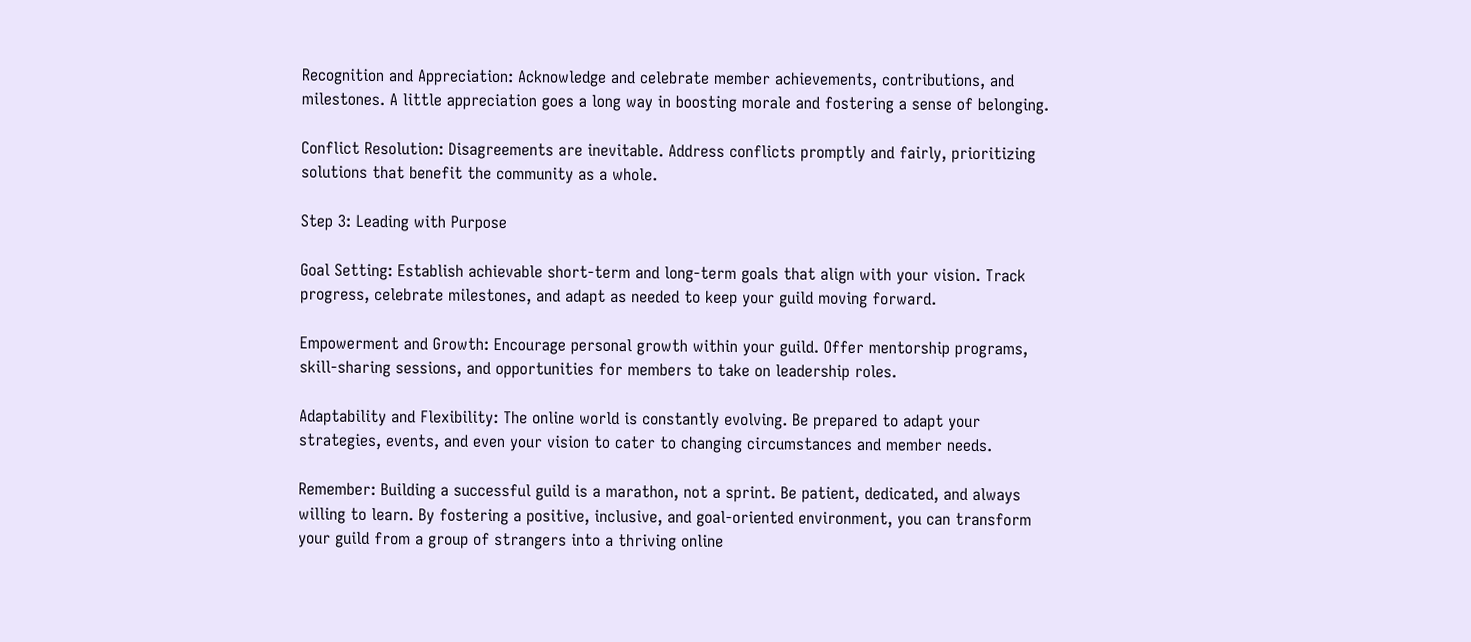Recognition and Appreciation: Acknowledge and celebrate member achievements, contributions, and milestones. A little appreciation goes a long way in boosting morale and fostering a sense of belonging.

Conflict Resolution: Disagreements are inevitable. Address conflicts promptly and fairly, prioritizing solutions that benefit the community as a whole.

Step 3: Leading with Purpose

Goal Setting: Establish achievable short-term and long-term goals that align with your vision. Track progress, celebrate milestones, and adapt as needed to keep your guild moving forward.

Empowerment and Growth: Encourage personal growth within your guild. Offer mentorship programs, skill-sharing sessions, and opportunities for members to take on leadership roles.

Adaptability and Flexibility: The online world is constantly evolving. Be prepared to adapt your strategies, events, and even your vision to cater to changing circumstances and member needs.

Remember: Building a successful guild is a marathon, not a sprint. Be patient, dedicated, and always willing to learn. By fostering a positive, inclusive, and goal-oriented environment, you can transform your guild from a group of strangers into a thriving online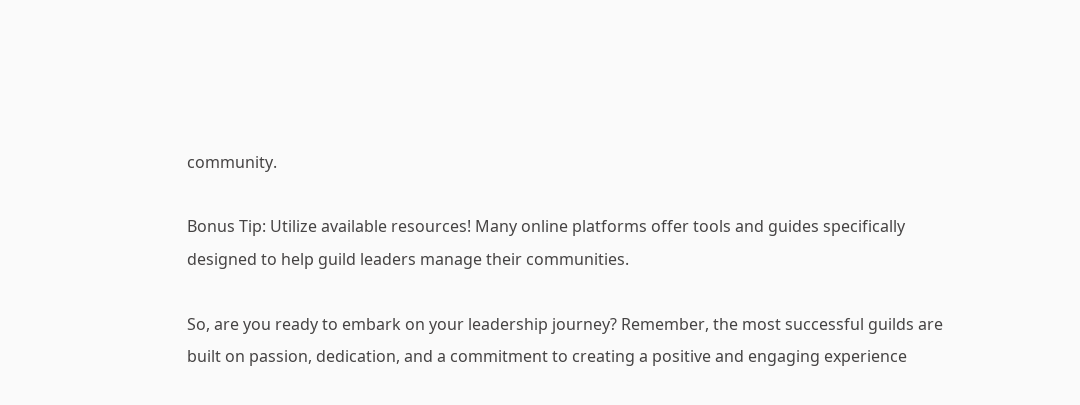community.

Bonus Tip: Utilize available resources! Many online platforms offer tools and guides specifically designed to help guild leaders manage their communities.

So, are you ready to embark on your leadership journey? Remember, the most successful guilds are built on passion, dedication, and a commitment to creating a positive and engaging experience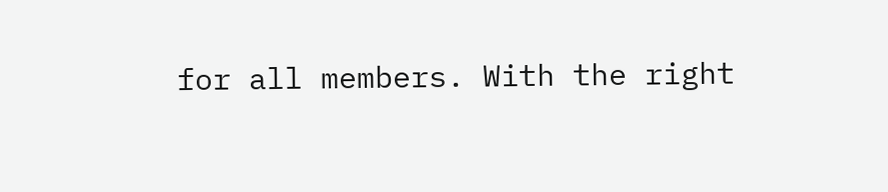for all members. With the right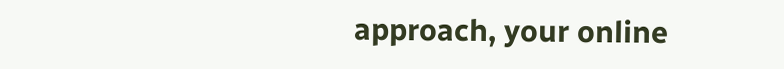approach, your online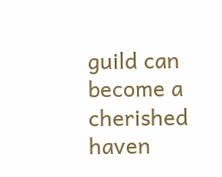guild can become a cherished haven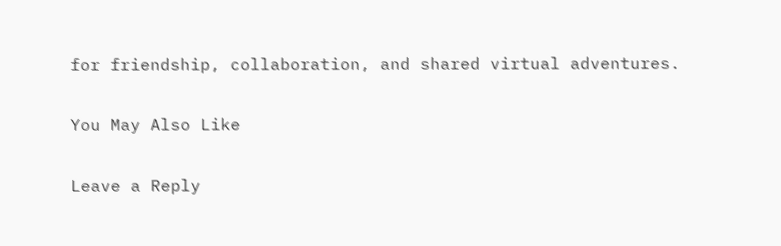for friendship, collaboration, and shared virtual adventures.

You May Also Like

Leave a Reply